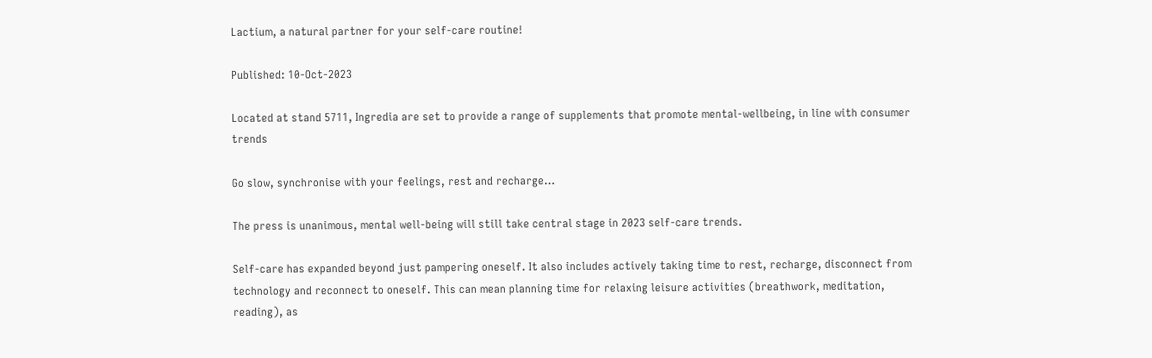Lactium, a natural partner for your self-care routine!

Published: 10-Oct-2023

Located at stand 5711, Ingredia are set to provide a range of supplements that promote mental-wellbeing, in line with consumer trends

Go slow, synchronise with your feelings, rest and recharge…

The press is unanimous, mental well-being will still take central stage in 2023 self-care trends.

Self-care has expanded beyond just pampering oneself. It also includes actively taking time to rest, recharge, disconnect from technology and reconnect to oneself. This can mean planning time for relaxing leisure activities (breathwork, meditation, reading), as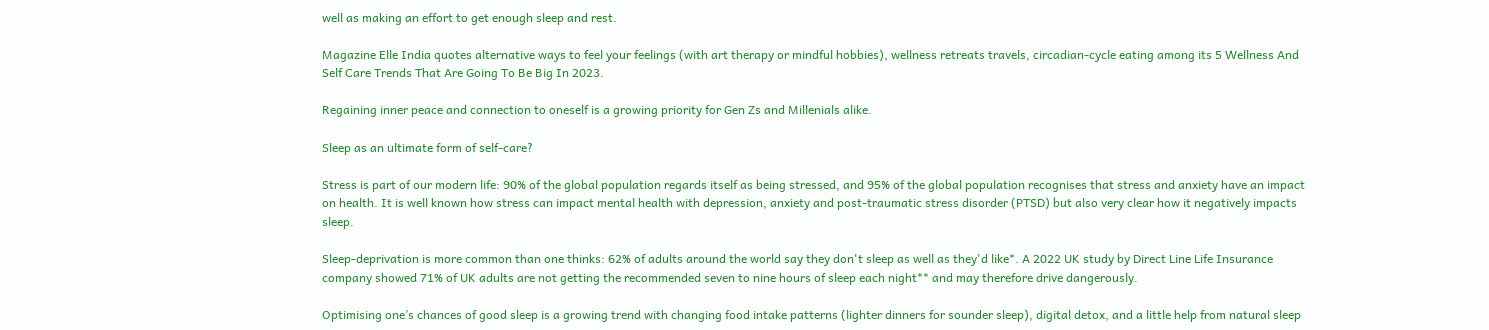well as making an effort to get enough sleep and rest.

Magazine Elle India quotes alternative ways to feel your feelings (with art therapy or mindful hobbies), wellness retreats travels, circadian-cycle eating among its 5 Wellness And Self Care Trends That Are Going To Be Big In 2023.

Regaining inner peace and connection to oneself is a growing priority for Gen Zs and Millenials alike.

Sleep as an ultimate form of self-care?

Stress is part of our modern life: 90% of the global population regards itself as being stressed, and 95% of the global population recognises that stress and anxiety have an impact on health. It is well known how stress can impact mental health with depression, anxiety and post-traumatic stress disorder (PTSD) but also very clear how it negatively impacts sleep.

Sleep-deprivation is more common than one thinks: 62% of adults around the world say they don't sleep as well as they'd like*. A 2022 UK study by Direct Line Life Insurance company showed 71% of UK adults are not getting the recommended seven to nine hours of sleep each night** and may therefore drive dangerously.

Optimising one’s chances of good sleep is a growing trend with changing food intake patterns (lighter dinners for sounder sleep), digital detox, and a little help from natural sleep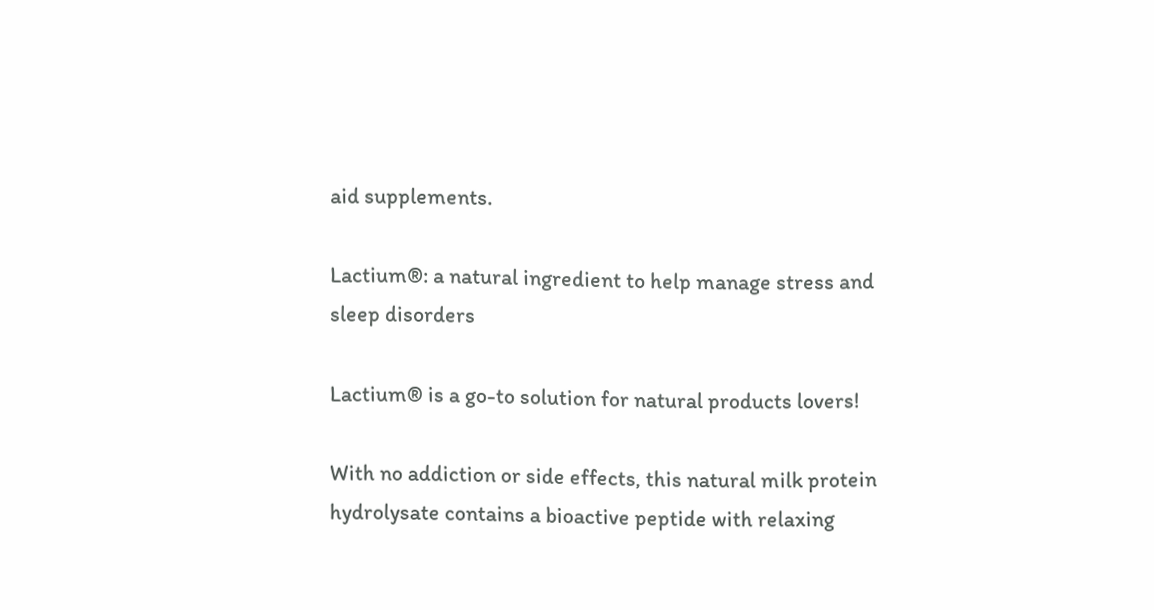aid supplements.

Lactium®: a natural ingredient to help manage stress and sleep disorders

Lactium® is a go-to solution for natural products lovers!

With no addiction or side effects, this natural milk protein hydrolysate contains a bioactive peptide with relaxing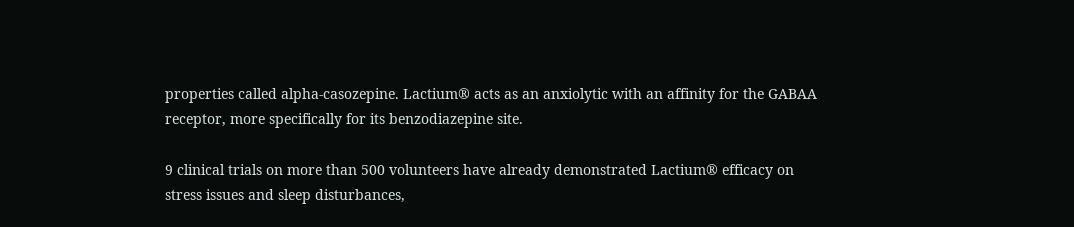properties called alpha-casozepine. Lactium® acts as an anxiolytic with an affinity for the GABAA receptor, more specifically for its benzodiazepine site.

9 clinical trials on more than 500 volunteers have already demonstrated Lactium® efficacy on stress issues and sleep disturbances,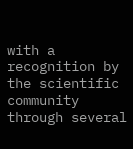with a recognition by the scientific community through several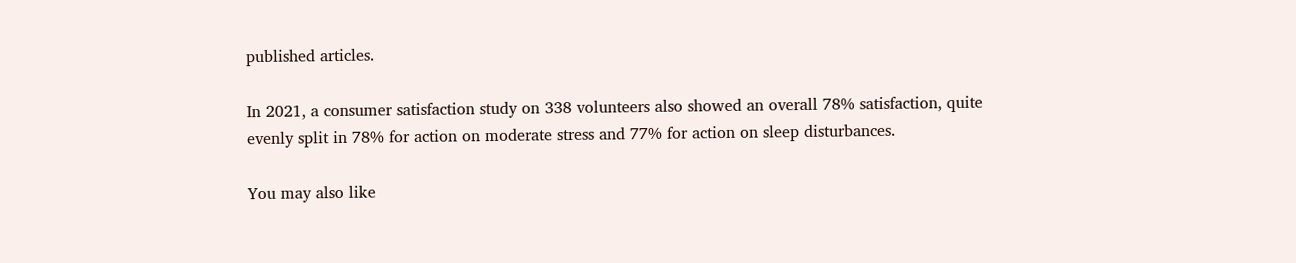published articles.

In 2021, a consumer satisfaction study on 338 volunteers also showed an overall 78% satisfaction, quite evenly split in 78% for action on moderate stress and 77% for action on sleep disturbances.

You may also like